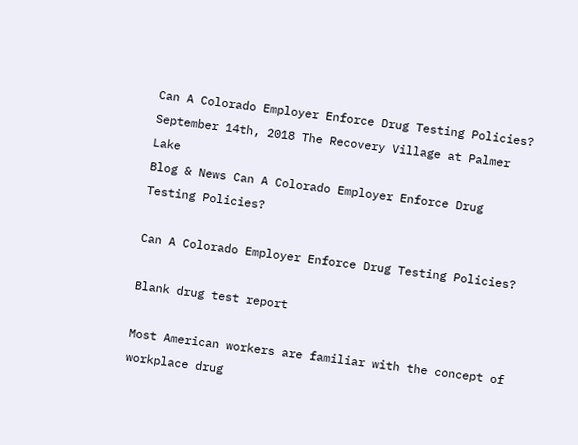Can A Colorado Employer Enforce Drug Testing Policies? September 14th, 2018 The Recovery Village at Palmer Lake
Blog & News Can A Colorado Employer Enforce Drug Testing Policies?

Can A Colorado Employer Enforce Drug Testing Policies?

Blank drug test report

Most American workers are familiar with the concept of workplace drug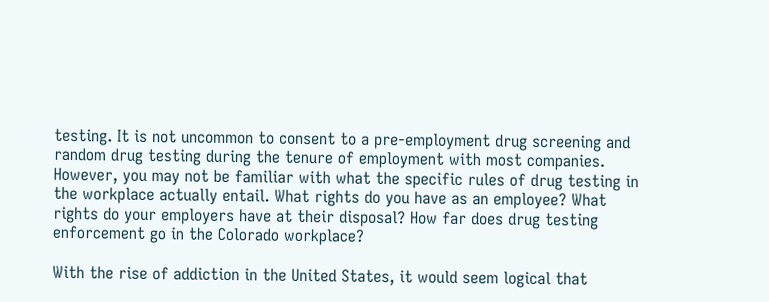testing. It is not uncommon to consent to a pre-employment drug screening and random drug testing during the tenure of employment with most companies. However, you may not be familiar with what the specific rules of drug testing in the workplace actually entail. What rights do you have as an employee? What rights do your employers have at their disposal? How far does drug testing enforcement go in the Colorado workplace?

With the rise of addiction in the United States, it would seem logical that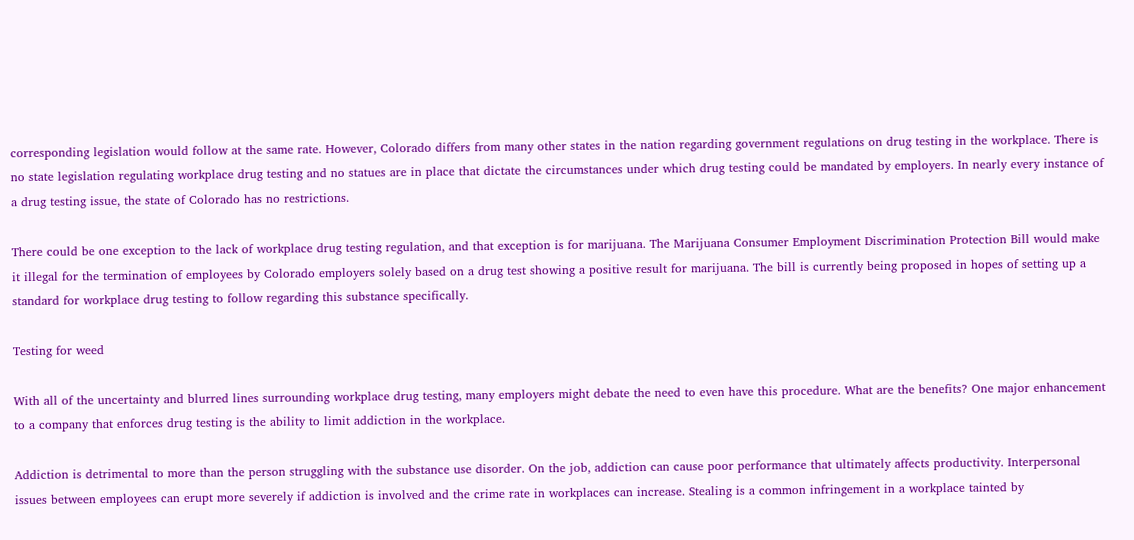corresponding legislation would follow at the same rate. However, Colorado differs from many other states in the nation regarding government regulations on drug testing in the workplace. There is no state legislation regulating workplace drug testing and no statues are in place that dictate the circumstances under which drug testing could be mandated by employers. In nearly every instance of a drug testing issue, the state of Colorado has no restrictions.

There could be one exception to the lack of workplace drug testing regulation, and that exception is for marijuana. The Marijuana Consumer Employment Discrimination Protection Bill would make it illegal for the termination of employees by Colorado employers solely based on a drug test showing a positive result for marijuana. The bill is currently being proposed in hopes of setting up a standard for workplace drug testing to follow regarding this substance specifically.

Testing for weed

With all of the uncertainty and blurred lines surrounding workplace drug testing, many employers might debate the need to even have this procedure. What are the benefits? One major enhancement to a company that enforces drug testing is the ability to limit addiction in the workplace.

Addiction is detrimental to more than the person struggling with the substance use disorder. On the job, addiction can cause poor performance that ultimately affects productivity. Interpersonal issues between employees can erupt more severely if addiction is involved and the crime rate in workplaces can increase. Stealing is a common infringement in a workplace tainted by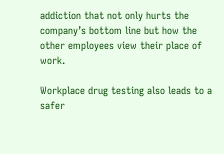addiction that not only hurts the company’s bottom line but how the other employees view their place of work.

Workplace drug testing also leads to a safer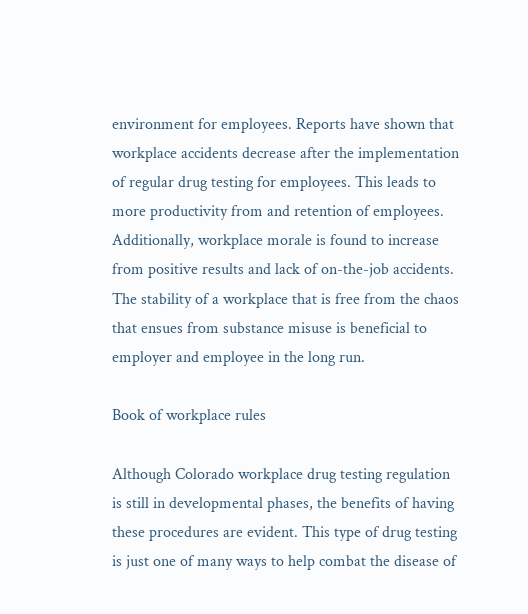environment for employees. Reports have shown that workplace accidents decrease after the implementation of regular drug testing for employees. This leads to more productivity from and retention of employees. Additionally, workplace morale is found to increase from positive results and lack of on-the-job accidents. The stability of a workplace that is free from the chaos that ensues from substance misuse is beneficial to employer and employee in the long run.

Book of workplace rules

Although Colorado workplace drug testing regulation is still in developmental phases, the benefits of having these procedures are evident. This type of drug testing is just one of many ways to help combat the disease of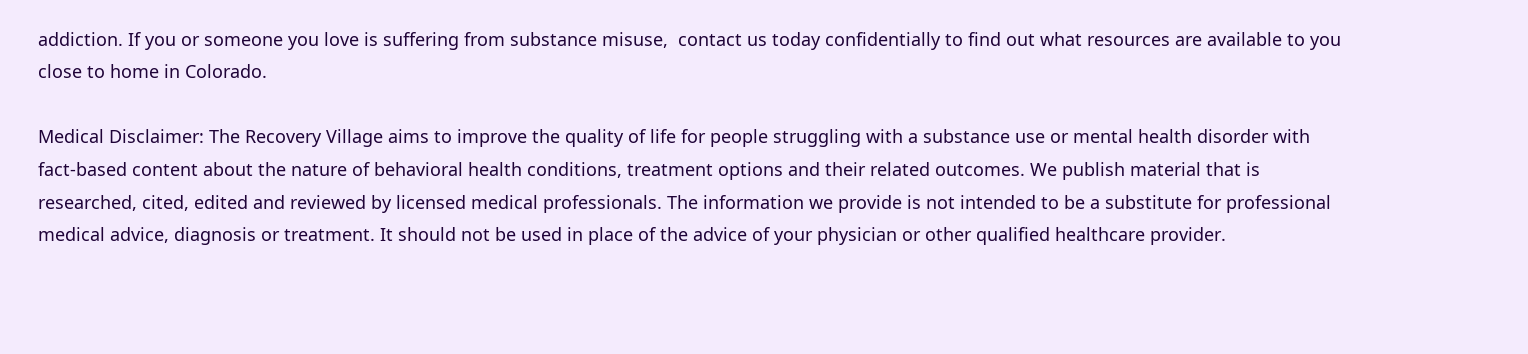addiction. If you or someone you love is suffering from substance misuse,  contact us today confidentially to find out what resources are available to you close to home in Colorado.

Medical Disclaimer: The Recovery Village aims to improve the quality of life for people struggling with a substance use or mental health disorder with fact-based content about the nature of behavioral health conditions, treatment options and their related outcomes. We publish material that is researched, cited, edited and reviewed by licensed medical professionals. The information we provide is not intended to be a substitute for professional medical advice, diagnosis or treatment. It should not be used in place of the advice of your physician or other qualified healthcare provider.